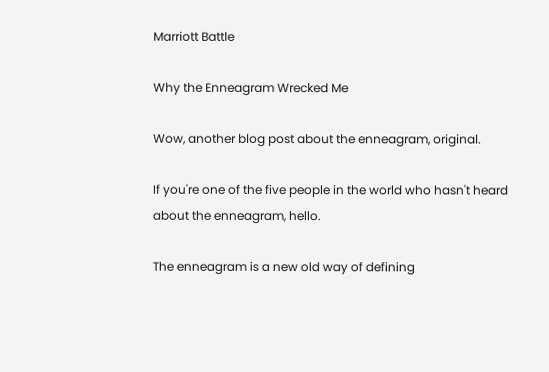Marriott Battle

Why the Enneagram Wrecked Me

Wow, another blog post about the enneagram, original.

If you're one of the five people in the world who hasn't heard about the enneagram, hello.

The enneagram is a new old way of defining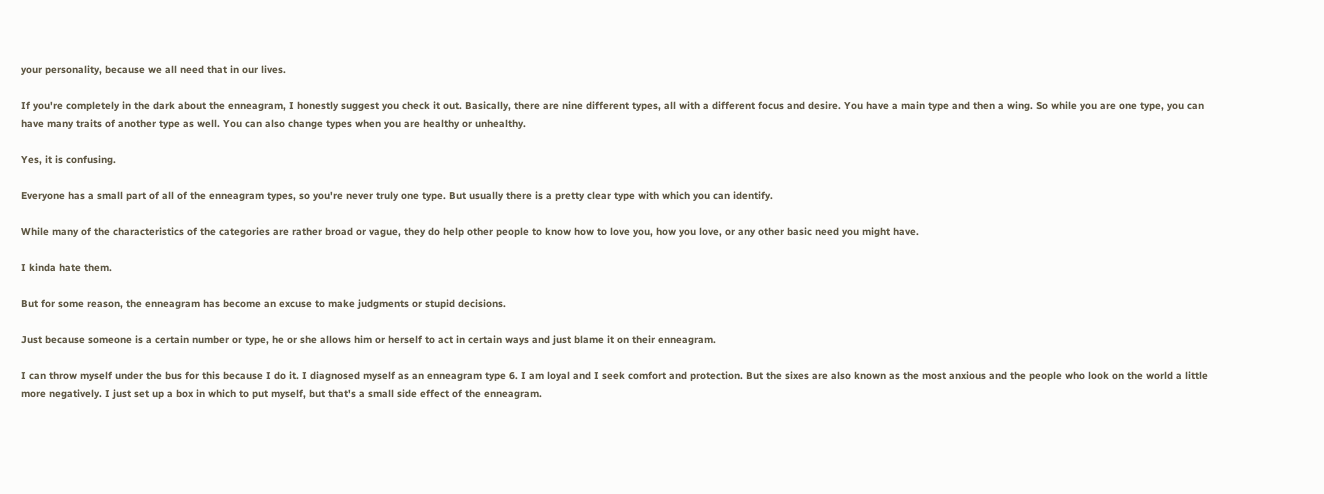your personality, because we all need that in our lives.

If you're completely in the dark about the enneagram, I honestly suggest you check it out. Basically, there are nine different types, all with a different focus and desire. You have a main type and then a wing. So while you are one type, you can have many traits of another type as well. You can also change types when you are healthy or unhealthy.

Yes, it is confusing.

Everyone has a small part of all of the enneagram types, so you're never truly one type. But usually there is a pretty clear type with which you can identify.

While many of the characteristics of the categories are rather broad or vague, they do help other people to know how to love you, how you love, or any other basic need you might have.

I kinda hate them.

But for some reason, the enneagram has become an excuse to make judgments or stupid decisions.

Just because someone is a certain number or type, he or she allows him or herself to act in certain ways and just blame it on their enneagram.

I can throw myself under the bus for this because I do it. I diagnosed myself as an enneagram type 6. I am loyal and I seek comfort and protection. But the sixes are also known as the most anxious and the people who look on the world a little more negatively. I just set up a box in which to put myself, but that's a small side effect of the enneagram.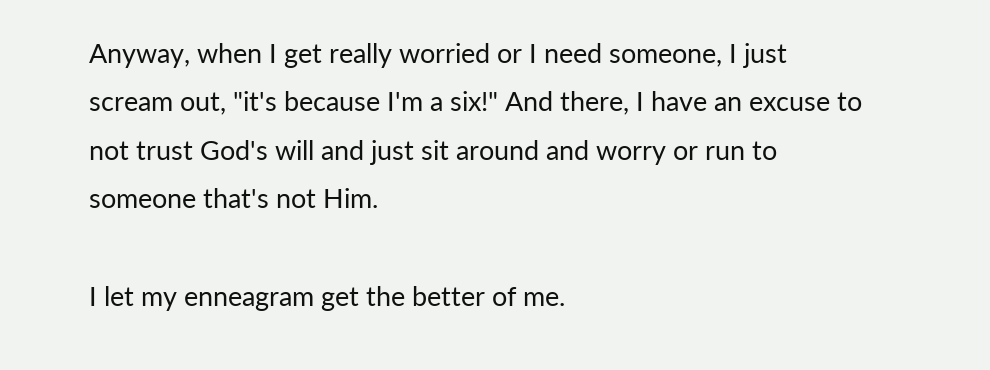Anyway, when I get really worried or I need someone, I just scream out, "it's because I'm a six!" And there, I have an excuse to not trust God's will and just sit around and worry or run to someone that's not Him.

I let my enneagram get the better of me.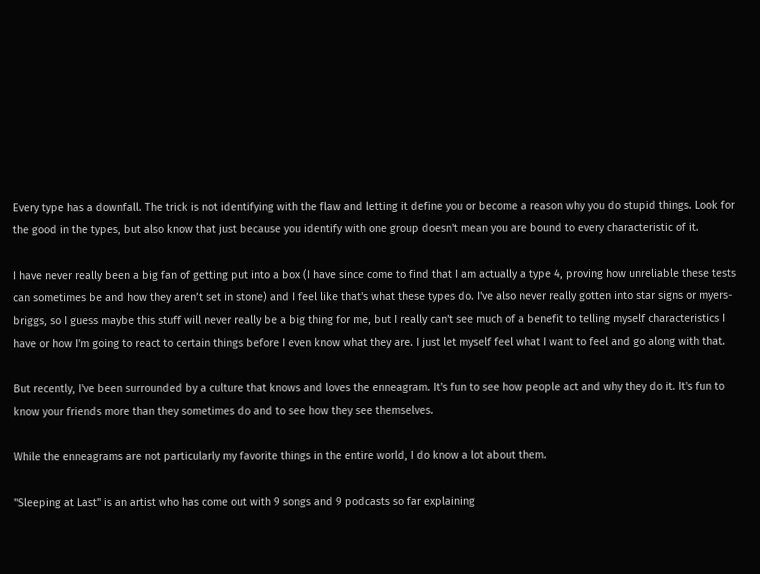Every type has a downfall. The trick is not identifying with the flaw and letting it define you or become a reason why you do stupid things. Look for the good in the types, but also know that just because you identify with one group doesn't mean you are bound to every characteristic of it.

I have never really been a big fan of getting put into a box (I have since come to find that I am actually a type 4, proving how unreliable these tests can sometimes be and how they aren’t set in stone) and I feel like that's what these types do. I've also never really gotten into star signs or myers-briggs, so I guess maybe this stuff will never really be a big thing for me, but I really can't see much of a benefit to telling myself characteristics I have or how I'm going to react to certain things before I even know what they are. I just let myself feel what I want to feel and go along with that.

But recently, I've been surrounded by a culture that knows and loves the enneagram. It's fun to see how people act and why they do it. It's fun to know your friends more than they sometimes do and to see how they see themselves.

While the enneagrams are not particularly my favorite things in the entire world, I do know a lot about them.

"Sleeping at Last" is an artist who has come out with 9 songs and 9 podcasts so far explaining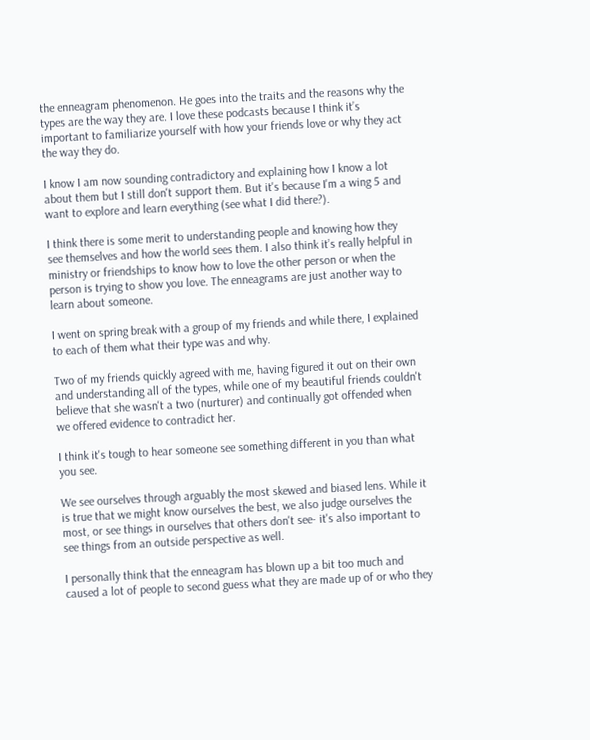the enneagram phenomenon. He goes into the traits and the reasons why the types are the way they are. I love these podcasts because I think it’s important to familiarize yourself with how your friends love or why they act the way they do.

I know I am now sounding contradictory and explaining how I know a lot about them but I still don't support them. But it's because I'm a wing 5 and want to explore and learn everything (see what I did there?).

I think there is some merit to understanding people and knowing how they see themselves and how the world sees them. I also think it’s really helpful in ministry or friendships to know how to love the other person or when the person is trying to show you love. The enneagrams are just another way to learn about someone.

I went on spring break with a group of my friends and while there, I explained to each of them what their type was and why.

Two of my friends quickly agreed with me, having figured it out on their own and understanding all of the types, while one of my beautiful friends couldn't believe that she wasn't a two (nurturer) and continually got offended when we offered evidence to contradict her.

I think it's tough to hear someone see something different in you than what you see.

We see ourselves through arguably the most skewed and biased lens. While it is true that we might know ourselves the best, we also judge ourselves the most, or see things in ourselves that others don't see- it's also important to see things from an outside perspective as well.

I personally think that the enneagram has blown up a bit too much and caused a lot of people to second guess what they are made up of or who they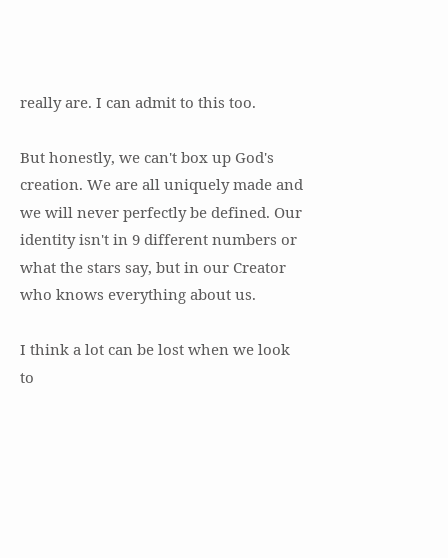really are. I can admit to this too.

But honestly, we can't box up God's creation. We are all uniquely made and we will never perfectly be defined. Our identity isn't in 9 different numbers or what the stars say, but in our Creator who knows everything about us.

I think a lot can be lost when we look to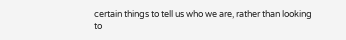certain things to tell us who we are, rather than looking to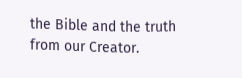the Bible and the truth from our Creator.